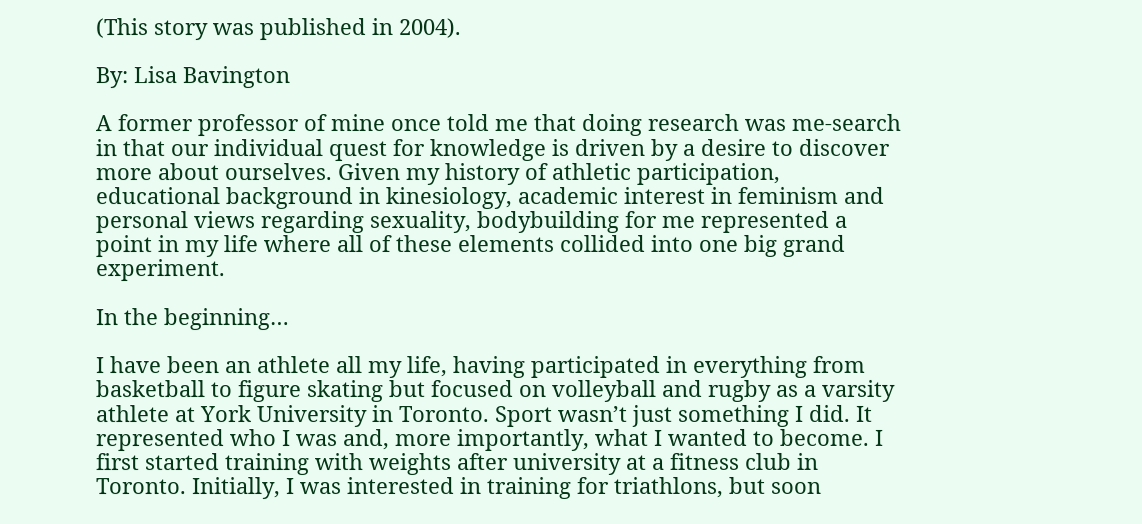(This story was published in 2004).

By: Lisa Bavington

A former professor of mine once told me that doing research was me-search in that our individual quest for knowledge is driven by a desire to discover more about ourselves. Given my history of athletic participation, educational background in kinesiology, academic interest in feminism and personal views regarding sexuality, bodybuilding for me represented a point in my life where all of these elements collided into one big grand experiment.

In the beginning…

I have been an athlete all my life, having participated in everything from basketball to figure skating but focused on volleyball and rugby as a varsity athlete at York University in Toronto. Sport wasn’t just something I did. It represented who I was and, more importantly, what I wanted to become. I first started training with weights after university at a fitness club in Toronto. Initially, I was interested in training for triathlons, but soon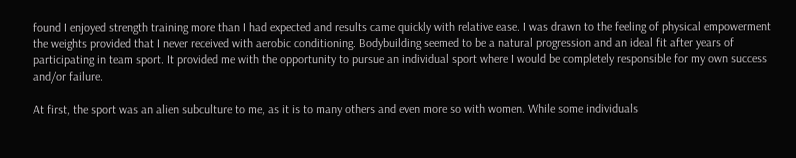found I enjoyed strength training more than I had expected and results came quickly with relative ease. I was drawn to the feeling of physical empowerment the weights provided that I never received with aerobic conditioning. Bodybuilding seemed to be a natural progression and an ideal fit after years of participating in team sport. It provided me with the opportunity to pursue an individual sport where I would be completely responsible for my own success and/or failure.

At first, the sport was an alien subculture to me, as it is to many others and even more so with women. While some individuals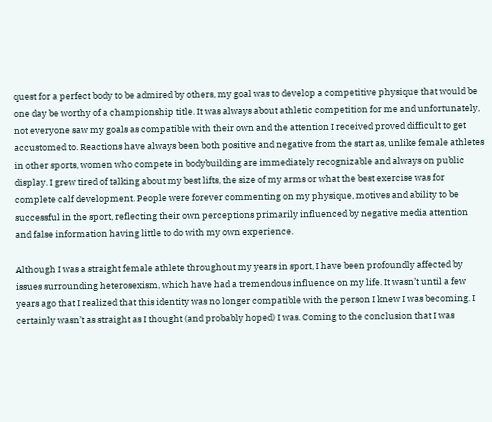quest for a perfect body to be admired by others, my goal was to develop a competitive physique that would be one day be worthy of a championship title. It was always about athletic competition for me and unfortunately, not everyone saw my goals as compatible with their own and the attention I received proved difficult to get accustomed to. Reactions have always been both positive and negative from the start as, unlike female athletes in other sports, women who compete in bodybuilding are immediately recognizable and always on public display. I grew tired of talking about my best lifts, the size of my arms or what the best exercise was for complete calf development. People were forever commenting on my physique, motives and ability to be successful in the sport, reflecting their own perceptions primarily influenced by negative media attention and false information having little to do with my own experience.

Although I was a straight female athlete throughout my years in sport, I have been profoundly affected by issues surrounding heterosexism, which have had a tremendous influence on my life. It wasn’t until a few years ago that I realized that this identity was no longer compatible with the person I knew I was becoming. I certainly wasn’t as straight as I thought (and probably hoped) I was. Coming to the conclusion that I was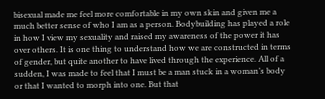bisexual made me feel more comfortable in my own skin and given me a much better sense of who I am as a person. Bodybuilding has played a role in how I view my sexuality and raised my awareness of the power it has over others. It is one thing to understand how we are constructed in terms of gender, but quite another to have lived through the experience. All of a sudden, I was made to feel that I must be a man stuck in a woman’s body or that I wanted to morph into one. But that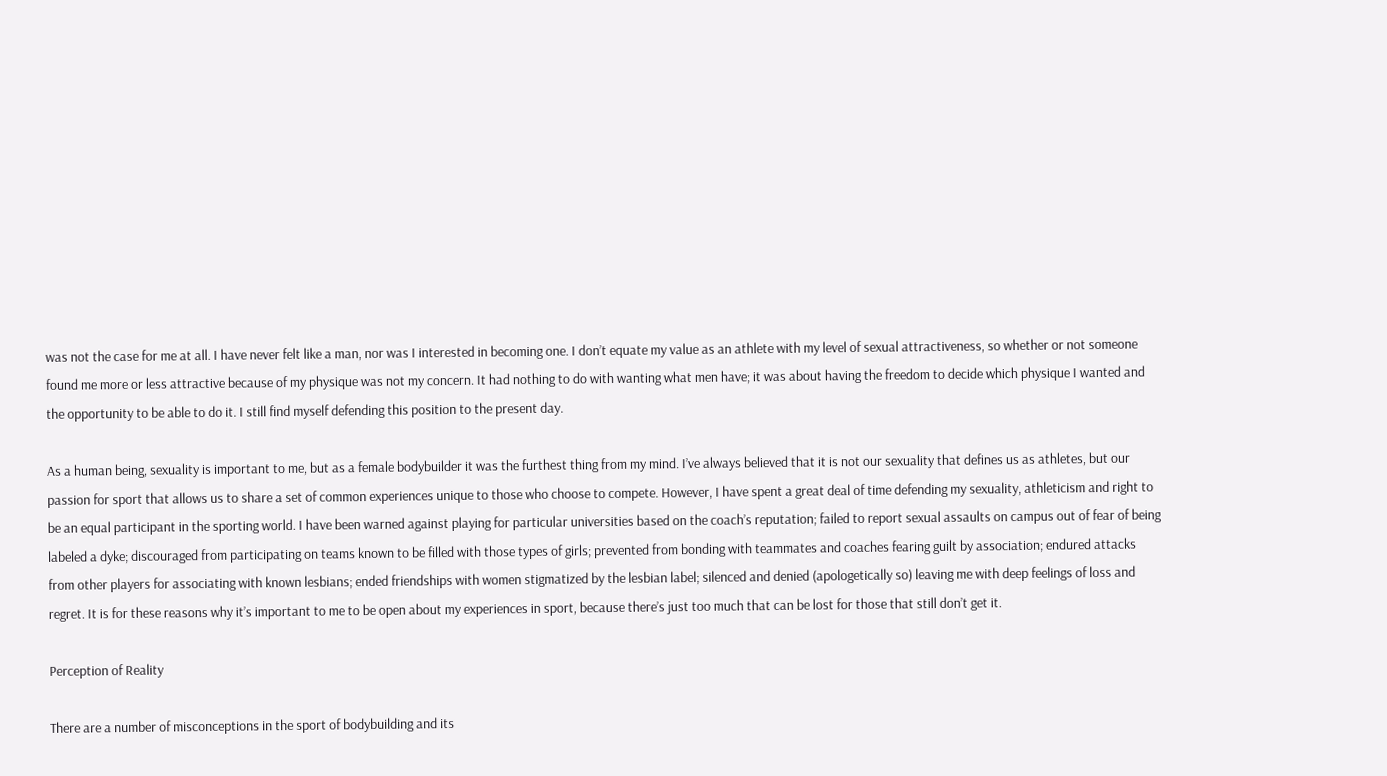was not the case for me at all. I have never felt like a man, nor was I interested in becoming one. I don’t equate my value as an athlete with my level of sexual attractiveness, so whether or not someone found me more or less attractive because of my physique was not my concern. It had nothing to do with wanting what men have; it was about having the freedom to decide which physique I wanted and the opportunity to be able to do it. I still find myself defending this position to the present day.

As a human being, sexuality is important to me, but as a female bodybuilder it was the furthest thing from my mind. I’ve always believed that it is not our sexuality that defines us as athletes, but our passion for sport that allows us to share a set of common experiences unique to those who choose to compete. However, I have spent a great deal of time defending my sexuality, athleticism and right to be an equal participant in the sporting world. I have been warned against playing for particular universities based on the coach’s reputation; failed to report sexual assaults on campus out of fear of being labeled a dyke; discouraged from participating on teams known to be filled with those types of girls; prevented from bonding with teammates and coaches fearing guilt by association; endured attacks from other players for associating with known lesbians; ended friendships with women stigmatized by the lesbian label; silenced and denied (apologetically so) leaving me with deep feelings of loss and regret. It is for these reasons why it’s important to me to be open about my experiences in sport, because there’s just too much that can be lost for those that still don’t get it.

Perception of Reality

There are a number of misconceptions in the sport of bodybuilding and its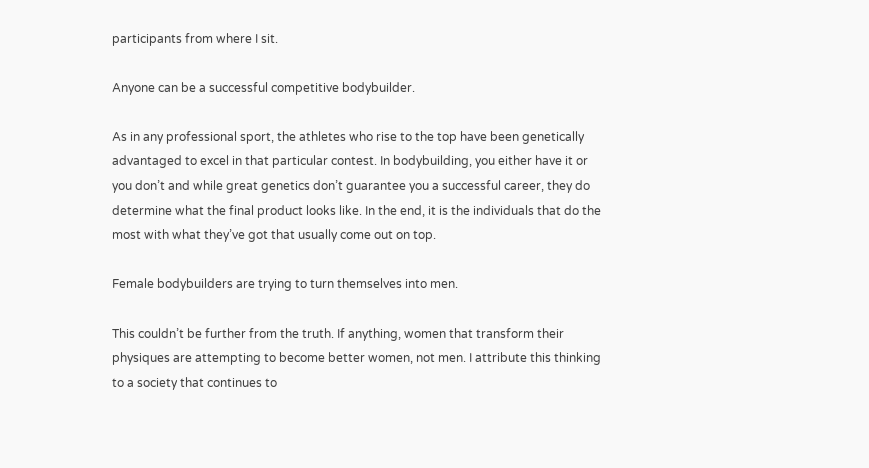participants from where I sit.

Anyone can be a successful competitive bodybuilder.

As in any professional sport, the athletes who rise to the top have been genetically advantaged to excel in that particular contest. In bodybuilding, you either have it or you don’t and while great genetics don’t guarantee you a successful career, they do determine what the final product looks like. In the end, it is the individuals that do the most with what they’ve got that usually come out on top.

Female bodybuilders are trying to turn themselves into men.

This couldn’t be further from the truth. If anything, women that transform their physiques are attempting to become better women, not men. I attribute this thinking to a society that continues to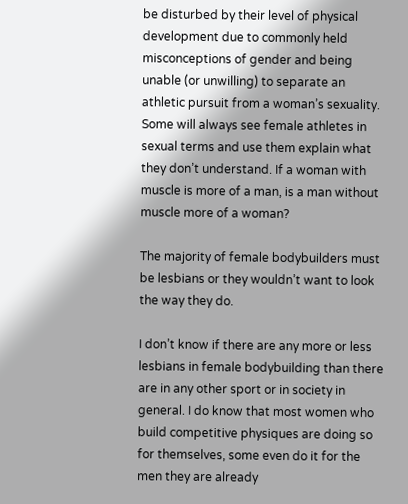be disturbed by their level of physical development due to commonly held misconceptions of gender and being unable (or unwilling) to separate an athletic pursuit from a woman’s sexuality. Some will always see female athletes in sexual terms and use them explain what they don’t understand. If a woman with muscle is more of a man, is a man without muscle more of a woman?

The majority of female bodybuilders must be lesbians or they wouldn’t want to look the way they do.

I don’t know if there are any more or less lesbians in female bodybuilding than there are in any other sport or in society in general. I do know that most women who build competitive physiques are doing so for themselves, some even do it for the men they are already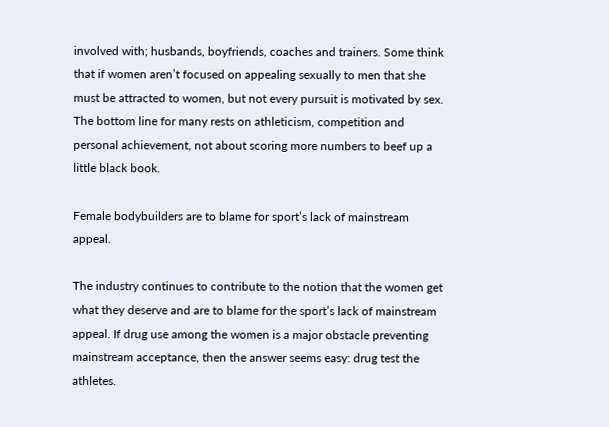involved with; husbands, boyfriends, coaches and trainers. Some think that if women aren’t focused on appealing sexually to men that she must be attracted to women, but not every pursuit is motivated by sex. The bottom line for many rests on athleticism, competition and personal achievement, not about scoring more numbers to beef up a little black book.

Female bodybuilders are to blame for sport’s lack of mainstream appeal.

The industry continues to contribute to the notion that the women get what they deserve and are to blame for the sport’s lack of mainstream appeal. If drug use among the women is a major obstacle preventing mainstream acceptance, then the answer seems easy: drug test the athletes.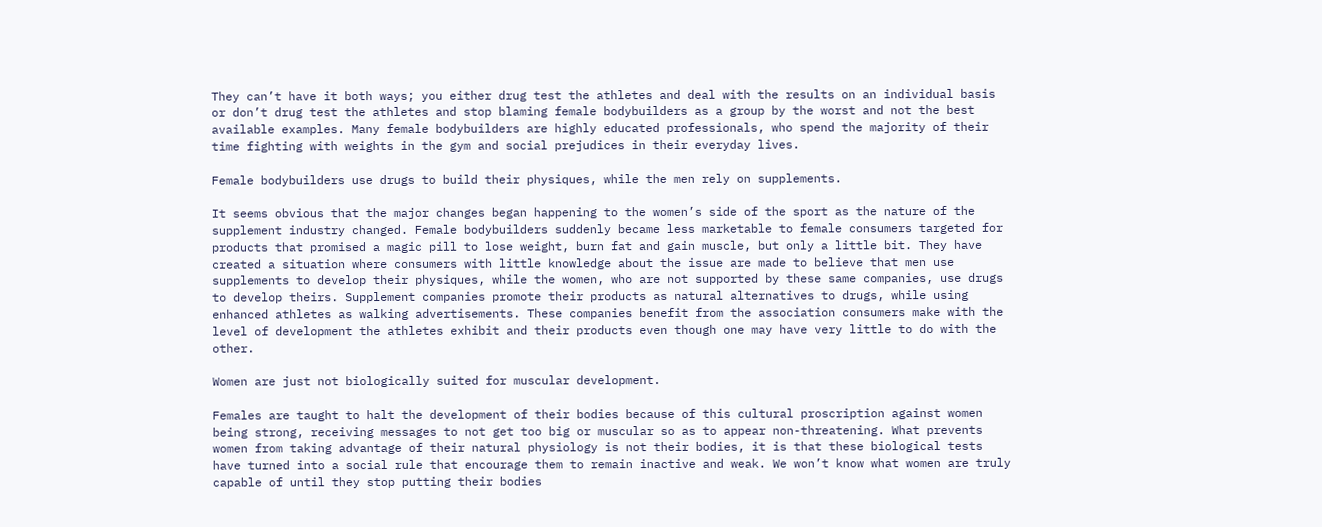They can’t have it both ways; you either drug test the athletes and deal with the results on an individual basis or don’t drug test the athletes and stop blaming female bodybuilders as a group by the worst and not the best available examples. Many female bodybuilders are highly educated professionals, who spend the majority of their time fighting with weights in the gym and social prejudices in their everyday lives.

Female bodybuilders use drugs to build their physiques, while the men rely on supplements.

It seems obvious that the major changes began happening to the women’s side of the sport as the nature of the supplement industry changed. Female bodybuilders suddenly became less marketable to female consumers targeted for products that promised a magic pill to lose weight, burn fat and gain muscle, but only a little bit. They have created a situation where consumers with little knowledge about the issue are made to believe that men use supplements to develop their physiques, while the women, who are not supported by these same companies, use drugs to develop theirs. Supplement companies promote their products as natural alternatives to drugs, while using enhanced athletes as walking advertisements. These companies benefit from the association consumers make with the level of development the athletes exhibit and their products even though one may have very little to do with the other.

Women are just not biologically suited for muscular development.

Females are taught to halt the development of their bodies because of this cultural proscription against women being strong, receiving messages to not get too big or muscular so as to appear non-threatening. What prevents women from taking advantage of their natural physiology is not their bodies, it is that these biological tests have turned into a social rule that encourage them to remain inactive and weak. We won’t know what women are truly capable of until they stop putting their bodies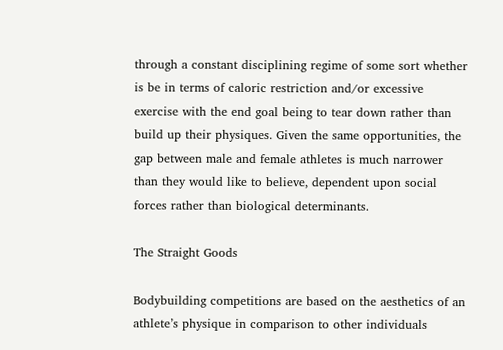through a constant disciplining regime of some sort whether is be in terms of caloric restriction and/or excessive exercise with the end goal being to tear down rather than build up their physiques. Given the same opportunities, the gap between male and female athletes is much narrower than they would like to believe, dependent upon social forces rather than biological determinants.

The Straight Goods

Bodybuilding competitions are based on the aesthetics of an athlete’s physique in comparison to other individuals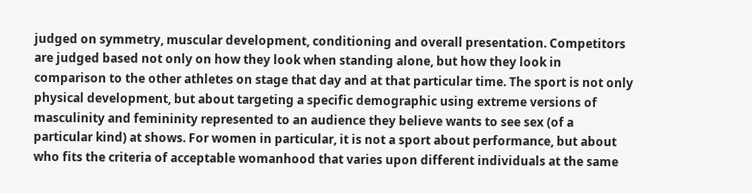judged on symmetry, muscular development, conditioning and overall presentation. Competitors are judged based not only on how they look when standing alone, but how they look in comparison to the other athletes on stage that day and at that particular time. The sport is not only physical development, but about targeting a specific demographic using extreme versions of masculinity and femininity represented to an audience they believe wants to see sex (of a particular kind) at shows. For women in particular, it is not a sport about performance, but about who fits the criteria of acceptable womanhood that varies upon different individuals at the same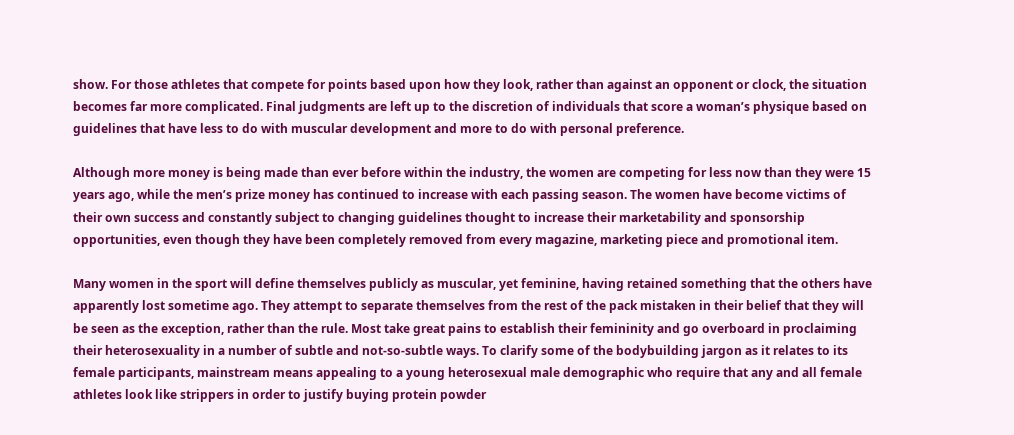show. For those athletes that compete for points based upon how they look, rather than against an opponent or clock, the situation becomes far more complicated. Final judgments are left up to the discretion of individuals that score a woman’s physique based on guidelines that have less to do with muscular development and more to do with personal preference.

Although more money is being made than ever before within the industry, the women are competing for less now than they were 15 years ago, while the men’s prize money has continued to increase with each passing season. The women have become victims of their own success and constantly subject to changing guidelines thought to increase their marketability and sponsorship opportunities, even though they have been completely removed from every magazine, marketing piece and promotional item.

Many women in the sport will define themselves publicly as muscular, yet feminine, having retained something that the others have apparently lost sometime ago. They attempt to separate themselves from the rest of the pack mistaken in their belief that they will be seen as the exception, rather than the rule. Most take great pains to establish their femininity and go overboard in proclaiming their heterosexuality in a number of subtle and not-so-subtle ways. To clarify some of the bodybuilding jargon as it relates to its female participants, mainstream means appealing to a young heterosexual male demographic who require that any and all female athletes look like strippers in order to justify buying protein powder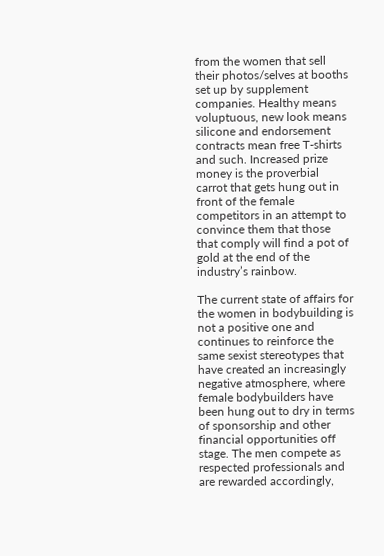from the women that sell their photos/selves at booths set up by supplement companies. Healthy means voluptuous, new look means silicone and endorsement contracts mean free T-shirts and such. Increased prize money is the proverbial carrot that gets hung out in front of the female competitors in an attempt to convince them that those that comply will find a pot of gold at the end of the industry’s rainbow.

The current state of affairs for the women in bodybuilding is not a positive one and continues to reinforce the same sexist stereotypes that have created an increasingly negative atmosphere, where female bodybuilders have been hung out to dry in terms of sponsorship and other financial opportunities off stage. The men compete as respected professionals and are rewarded accordingly,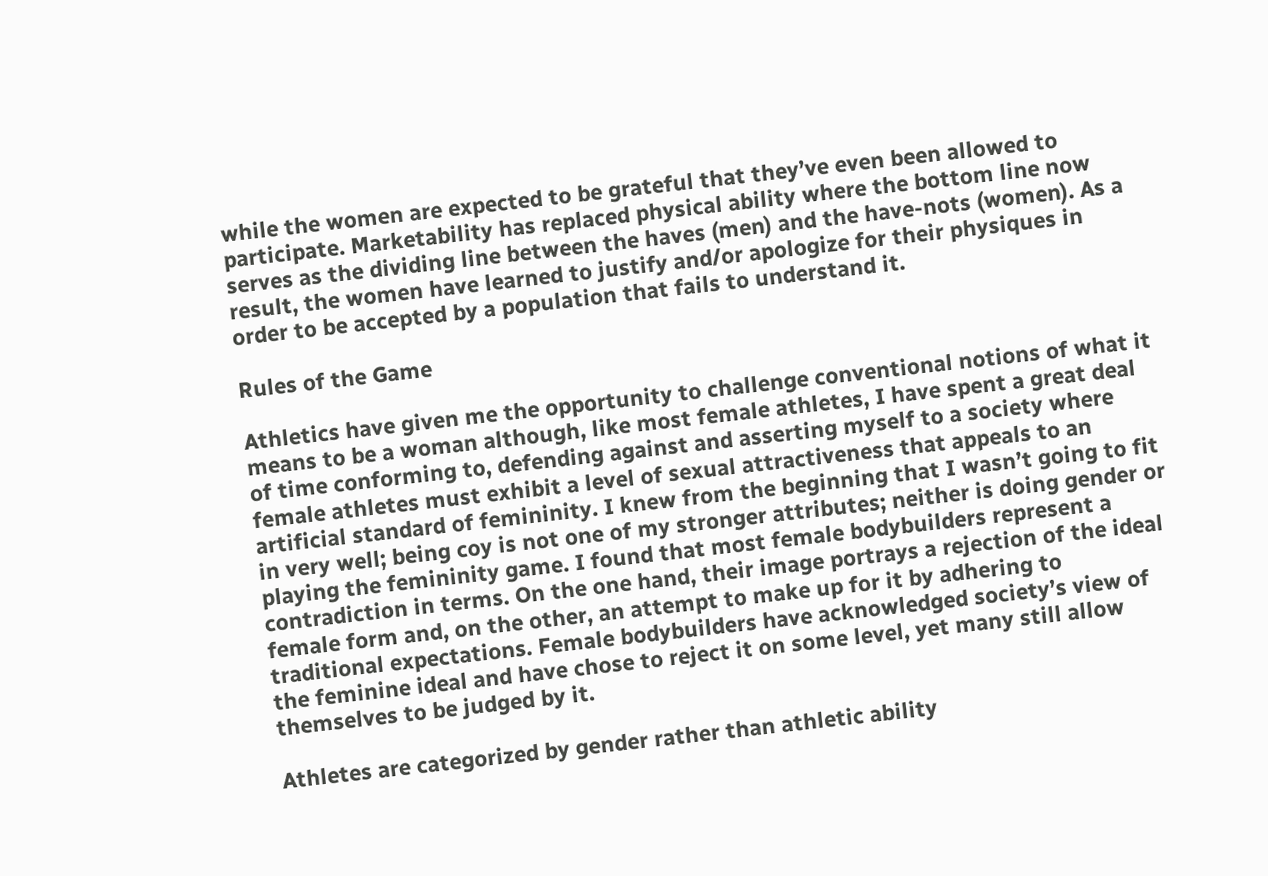while the women are expected to be grateful that they’ve even been allowed to participate. Marketability has replaced physical ability where the bottom line now serves as the dividing line between the haves (men) and the have-nots (women). As a result, the women have learned to justify and/or apologize for their physiques in order to be accepted by a population that fails to understand it.

Rules of the Game

Athletics have given me the opportunity to challenge conventional notions of what it means to be a woman although, like most female athletes, I have spent a great deal of time conforming to, defending against and asserting myself to a society where female athletes must exhibit a level of sexual attractiveness that appeals to an artificial standard of femininity. I knew from the beginning that I wasn’t going to fit in very well; being coy is not one of my stronger attributes; neither is doing gender or playing the femininity game. I found that most female bodybuilders represent a contradiction in terms. On the one hand, their image portrays a rejection of the ideal female form and, on the other, an attempt to make up for it by adhering to traditional expectations. Female bodybuilders have acknowledged society’s view of the feminine ideal and have chose to reject it on some level, yet many still allow themselves to be judged by it.

Athletes are categorized by gender rather than athletic ability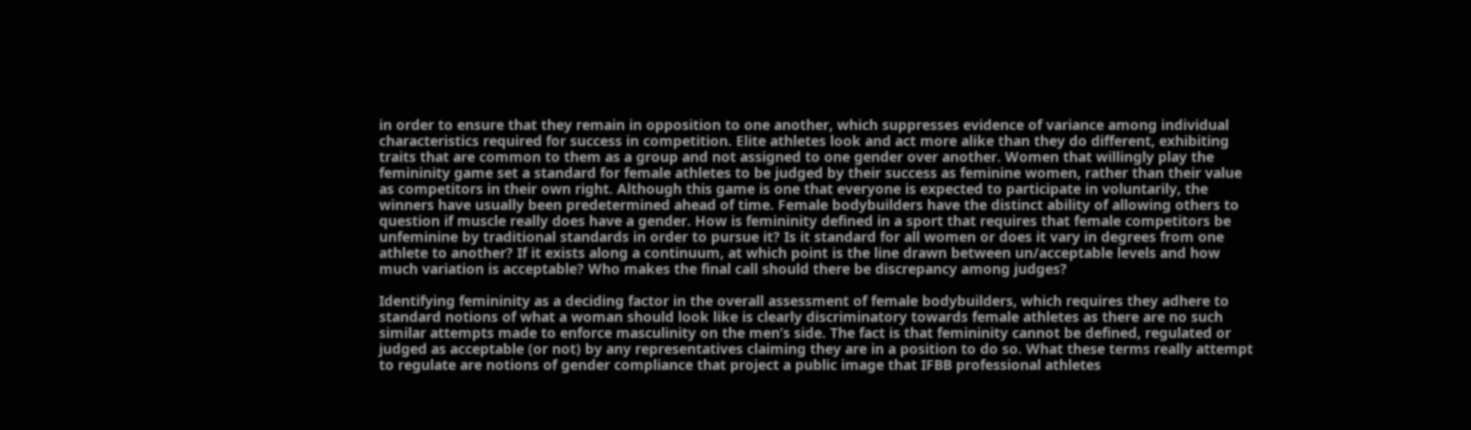in order to ensure that they remain in opposition to one another, which suppresses evidence of variance among individual characteristics required for success in competition. Elite athletes look and act more alike than they do different, exhibiting traits that are common to them as a group and not assigned to one gender over another. Women that willingly play the femininity game set a standard for female athletes to be judged by their success as feminine women, rather than their value as competitors in their own right. Although this game is one that everyone is expected to participate in voluntarily, the winners have usually been predetermined ahead of time. Female bodybuilders have the distinct ability of allowing others to question if muscle really does have a gender. How is femininity defined in a sport that requires that female competitors be unfeminine by traditional standards in order to pursue it? Is it standard for all women or does it vary in degrees from one athlete to another? If it exists along a continuum, at which point is the line drawn between un/acceptable levels and how much variation is acceptable? Who makes the final call should there be discrepancy among judges?

Identifying femininity as a deciding factor in the overall assessment of female bodybuilders, which requires they adhere to standard notions of what a woman should look like is clearly discriminatory towards female athletes as there are no such similar attempts made to enforce masculinity on the men’s side. The fact is that femininity cannot be defined, regulated or judged as acceptable (or not) by any representatives claiming they are in a position to do so. What these terms really attempt to regulate are notions of gender compliance that project a public image that IFBB professional athletes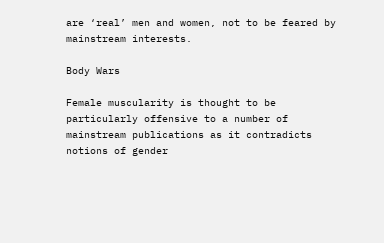are ‘real’ men and women, not to be feared by mainstream interests.

Body Wars

Female muscularity is thought to be particularly offensive to a number of mainstream publications as it contradicts notions of gender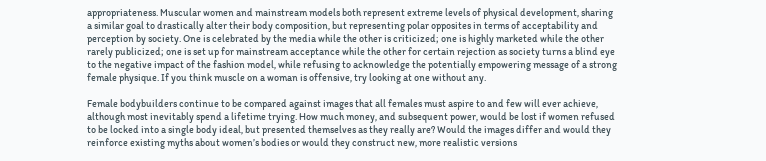appropriateness. Muscular women and mainstream models both represent extreme levels of physical development, sharing a similar goal to drastically alter their body composition, but representing polar opposites in terms of acceptability and perception by society. One is celebrated by the media while the other is criticized; one is highly marketed while the other rarely publicized; one is set up for mainstream acceptance while the other for certain rejection as society turns a blind eye to the negative impact of the fashion model, while refusing to acknowledge the potentially empowering message of a strong female physique. If you think muscle on a woman is offensive, try looking at one without any.

Female bodybuilders continue to be compared against images that all females must aspire to and few will ever achieve, although most inevitably spend a lifetime trying. How much money, and subsequent power, would be lost if women refused to be locked into a single body ideal, but presented themselves as they really are? Would the images differ and would they reinforce existing myths about women’s bodies or would they construct new, more realistic versions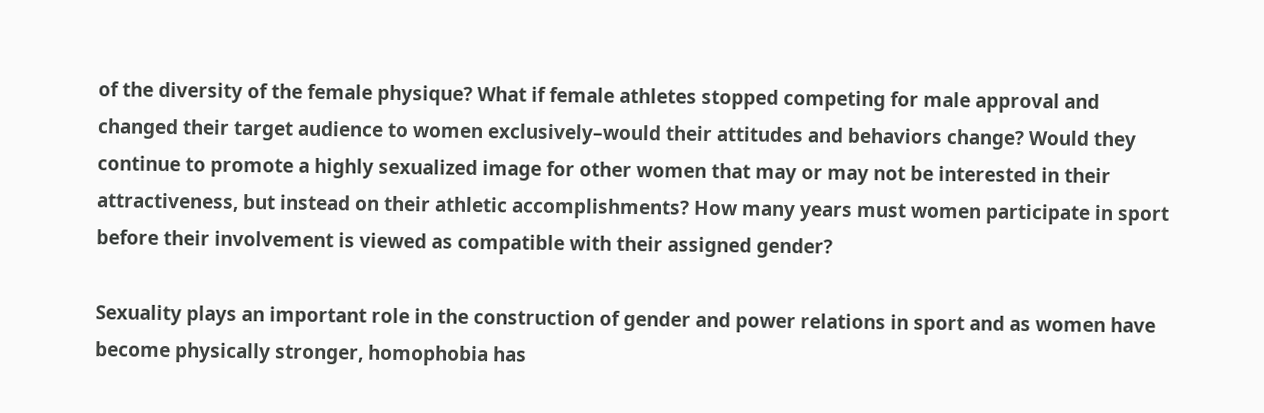of the diversity of the female physique? What if female athletes stopped competing for male approval and changed their target audience to women exclusively–would their attitudes and behaviors change? Would they continue to promote a highly sexualized image for other women that may or may not be interested in their attractiveness, but instead on their athletic accomplishments? How many years must women participate in sport before their involvement is viewed as compatible with their assigned gender?

Sexuality plays an important role in the construction of gender and power relations in sport and as women have become physically stronger, homophobia has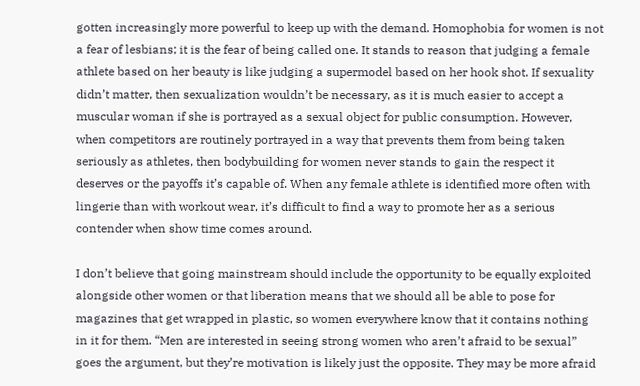gotten increasingly more powerful to keep up with the demand. Homophobia for women is not a fear of lesbians; it is the fear of being called one. It stands to reason that judging a female athlete based on her beauty is like judging a supermodel based on her hook shot. If sexuality didn’t matter, then sexualization wouldn’t be necessary, as it is much easier to accept a muscular woman if she is portrayed as a sexual object for public consumption. However, when competitors are routinely portrayed in a way that prevents them from being taken seriously as athletes, then bodybuilding for women never stands to gain the respect it deserves or the payoffs it’s capable of. When any female athlete is identified more often with lingerie than with workout wear, it’s difficult to find a way to promote her as a serious contender when show time comes around.

I don’t believe that going mainstream should include the opportunity to be equally exploited alongside other women or that liberation means that we should all be able to pose for magazines that get wrapped in plastic, so women everywhere know that it contains nothing in it for them. “Men are interested in seeing strong women who aren’t afraid to be sexual” goes the argument, but they’re motivation is likely just the opposite. They may be more afraid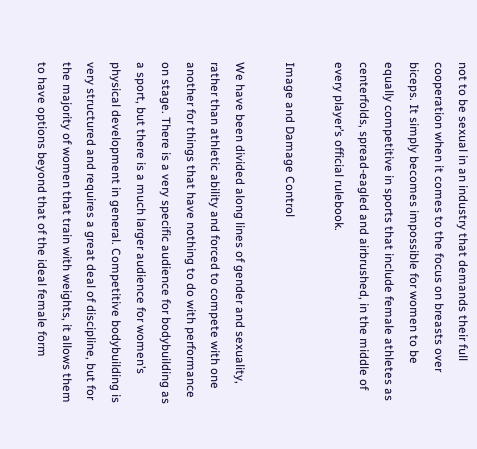not to be sexual in an industry that demands their full cooperation when it comes to the focus on breasts over biceps. It simply becomes impossible for women to be equally competitive in sports that include female athletes as centerfolds, spread-eagled and airbrushed, in the middle of every player’s official rulebook.

Image and Damage Control

We have been divided along lines of gender and sexuality, rather than athletic ability and forced to compete with one another for things that have nothing to do with performance on stage. There is a very specific audience for bodybuilding as a sport, but there is a much larger audience for women’s physical development in general. Competitive bodybuilding is very structured and requires a great deal of discipline, but for the majority of women that train with weights, it allows them to have options beyond that of the ideal female form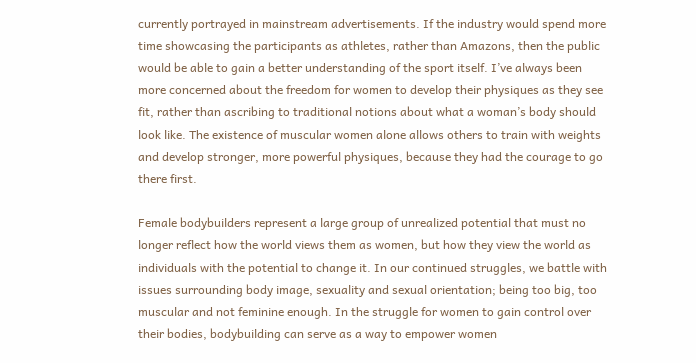currently portrayed in mainstream advertisements. If the industry would spend more time showcasing the participants as athletes, rather than Amazons, then the public would be able to gain a better understanding of the sport itself. I’ve always been more concerned about the freedom for women to develop their physiques as they see fit, rather than ascribing to traditional notions about what a woman’s body should look like. The existence of muscular women alone allows others to train with weights and develop stronger, more powerful physiques, because they had the courage to go there first.

Female bodybuilders represent a large group of unrealized potential that must no longer reflect how the world views them as women, but how they view the world as individuals with the potential to change it. In our continued struggles, we battle with issues surrounding body image, sexuality and sexual orientation; being too big, too muscular and not feminine enough. In the struggle for women to gain control over their bodies, bodybuilding can serve as a way to empower women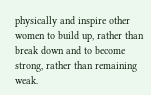physically and inspire other women to build up, rather than break down and to become strong, rather than remaining weak.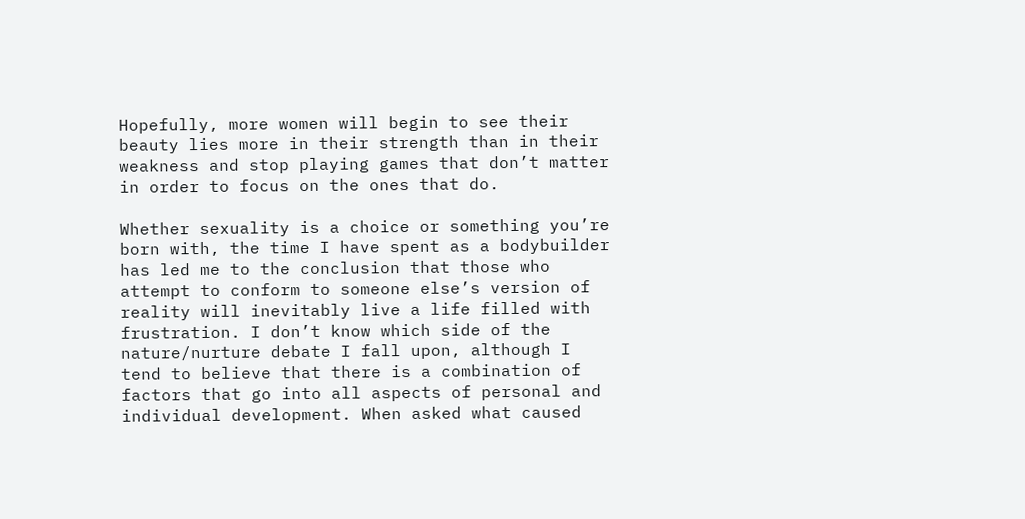Hopefully, more women will begin to see their beauty lies more in their strength than in their weakness and stop playing games that don’t matter in order to focus on the ones that do.

Whether sexuality is a choice or something you’re born with, the time I have spent as a bodybuilder has led me to the conclusion that those who attempt to conform to someone else’s version of reality will inevitably live a life filled with frustration. I don’t know which side of the nature/nurture debate I fall upon, although I tend to believe that there is a combination of factors that go into all aspects of personal and individual development. When asked what caused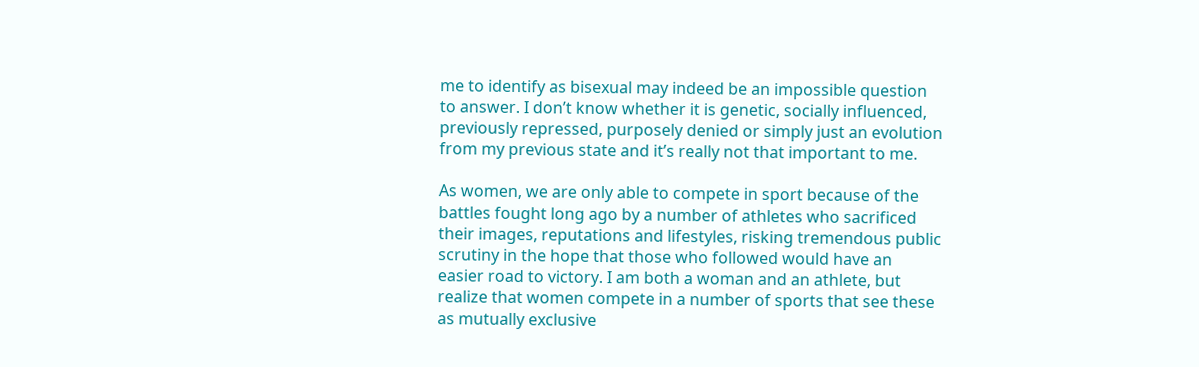me to identify as bisexual may indeed be an impossible question to answer. I don’t know whether it is genetic, socially influenced, previously repressed, purposely denied or simply just an evolution from my previous state and it’s really not that important to me.

As women, we are only able to compete in sport because of the battles fought long ago by a number of athletes who sacrificed their images, reputations and lifestyles, risking tremendous public scrutiny in the hope that those who followed would have an easier road to victory. I am both a woman and an athlete, but realize that women compete in a number of sports that see these as mutually exclusive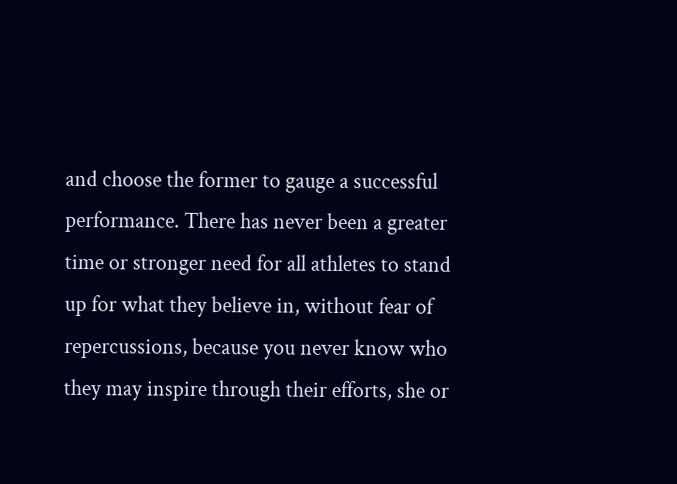and choose the former to gauge a successful performance. There has never been a greater time or stronger need for all athletes to stand up for what they believe in, without fear of repercussions, because you never know who they may inspire through their efforts, she or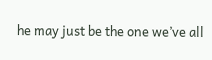he may just be the one we’ve all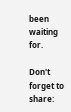been waiting for.

Don't forget to share: